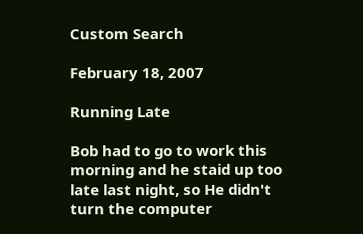Custom Search

February 18, 2007

Running Late

Bob had to go to work this morning and he staid up too late last night, so He didn't turn the computer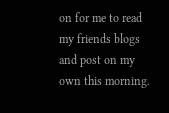on for me to read my friends blogs and post on my own this morning.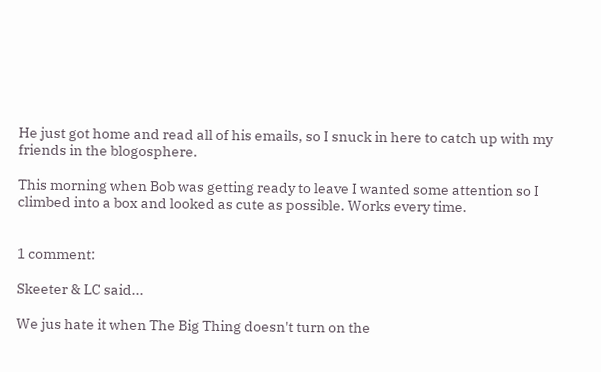He just got home and read all of his emails, so I snuck in here to catch up with my friends in the blogosphere.

This morning when Bob was getting ready to leave I wanted some attention so I climbed into a box and looked as cute as possible. Works every time.


1 comment:

Skeeter & LC said...

We jus hate it when The Big Thing doesn't turn on the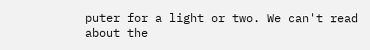puter for a light or two. We can't read about the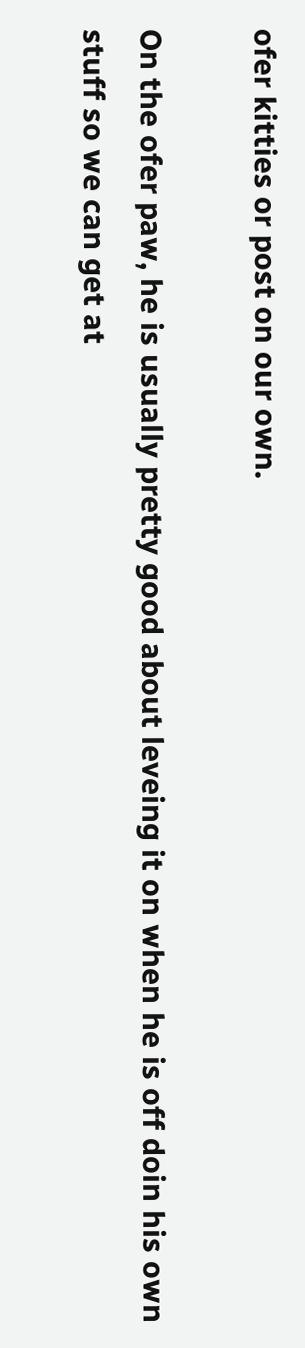ofer kitties or post on our own.

On the ofer paw, he is usually pretty good about leveing it on when he is off doin his own stuff so we can get at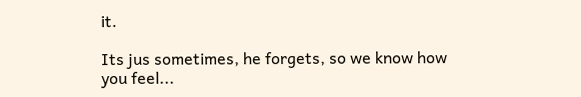it.

Its jus sometimes, he forgets, so we know how you feel...